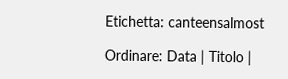Etichetta: canteensalmost

Ordinare: Data | Titolo |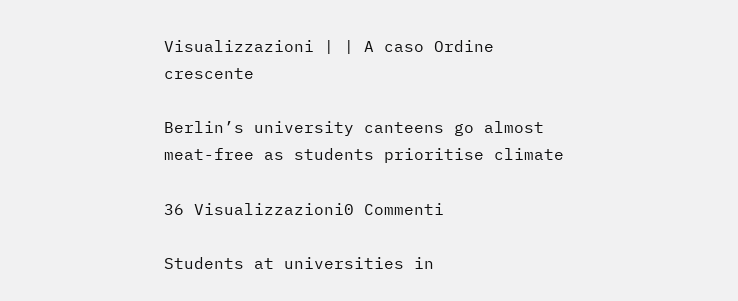Visualizzazioni | | A caso Ordine crescente

Berlin’s university canteens go almost meat-free as students prioritise climate

36 Visualizzazioni0 Commenti

Students at universities in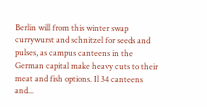Berlin will from this winter swap currywurst and schnitzel for seeds and pulses, as campus canteens in the German capital make heavy cuts to their meat and fish options. Il 34 canteens and...